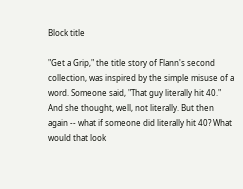Block title

"Get a Grip," the title story of Flann's second collection, was inspired by the simple misuse of a word. Someone said, "That guy literally hit 40." And she thought, well, not literally. But then again -- what if someone did literally hit 40? What would that look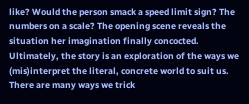like? Would the person smack a speed limit sign? The numbers on a scale? The opening scene reveals the situation her imagination finally concocted. Ultimately, the story is an exploration of the ways we (mis)interpret the literal, concrete world to suit us. There are many ways we trick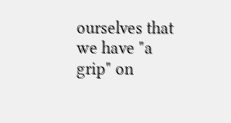ourselves that we have "a grip" on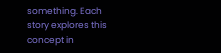something. Each story explores this concept in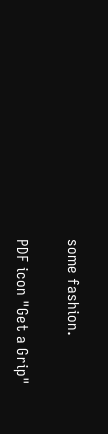some fashion.

PDF icon "Get a Grip"